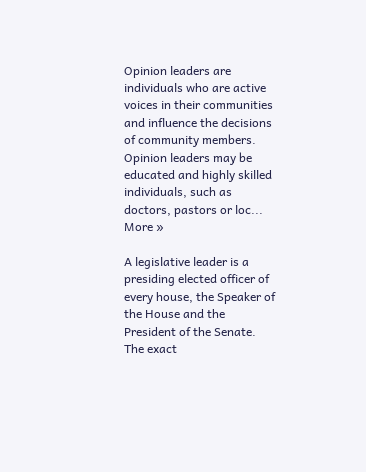Opinion leaders are individuals who are active voices in their communities and influence the decisions of community members. Opinion leaders may be educated and highly skilled individuals, such as doctors, pastors or loc... More »

A legislative leader is a presiding elected officer of every house, the Speaker of the House and the President of the Senate. The exact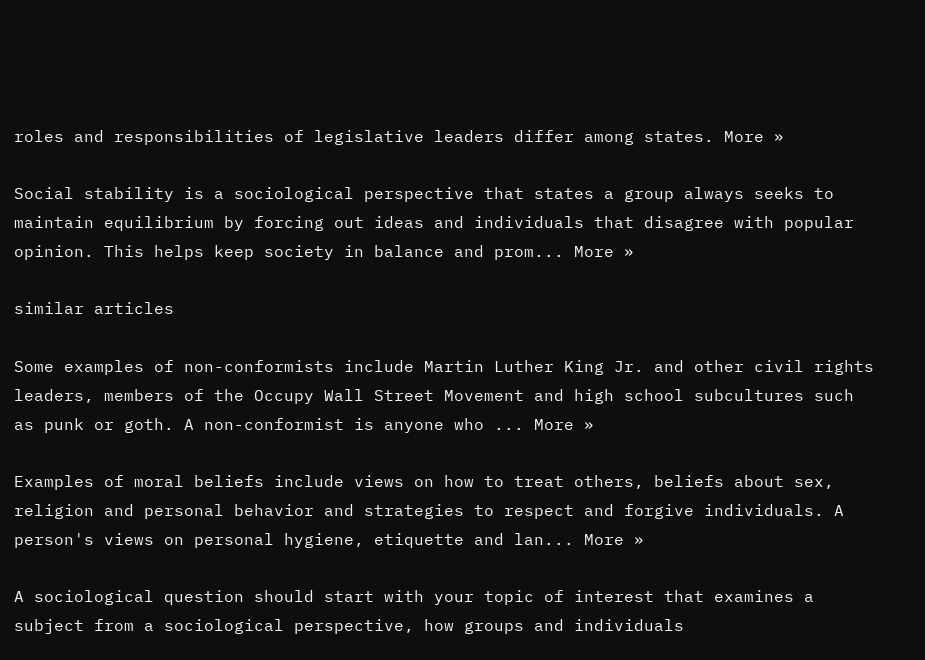roles and responsibilities of legislative leaders differ among states. More »

Social stability is a sociological perspective that states a group always seeks to maintain equilibrium by forcing out ideas and individuals that disagree with popular opinion. This helps keep society in balance and prom... More »

similar articles

Some examples of non-conformists include Martin Luther King Jr. and other civil rights leaders, members of the Occupy Wall Street Movement and high school subcultures such as punk or goth. A non-conformist is anyone who ... More »

Examples of moral beliefs include views on how to treat others, beliefs about sex, religion and personal behavior and strategies to respect and forgive individuals. A person's views on personal hygiene, etiquette and lan... More »

A sociological question should start with your topic of interest that examines a subject from a sociological perspective, how groups and individuals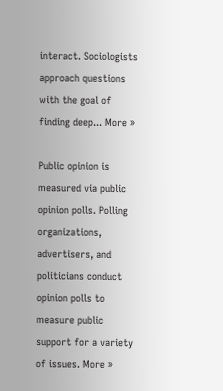interact. Sociologists approach questions with the goal of finding deep... More »

Public opinion is measured via public opinion polls. Polling organizations, advertisers, and politicians conduct opinion polls to measure public support for a variety of issues. More »